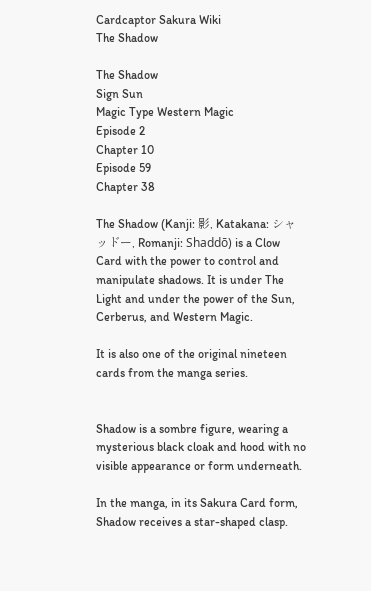Cardcaptor Sakura Wiki
The Shadow

The Shadow
Sign Sun
Magic Type Western Magic
Episode 2
Chapter 10
Episode 59
Chapter 38

The Shadow (Kanji: 影, Katakana: シャッドー, Romanji: Shaddō) is a Clow Card with the power to control and manipulate shadows. It is under The Light and under the power of the Sun, Cerberus, and Western Magic.

It is also one of the original nineteen cards from the manga series.


Shadow is a sombre figure, wearing a mysterious black cloak and hood with no visible appearance or form underneath.

In the manga, in its Sakura Card form, Shadow receives a star-shaped clasp.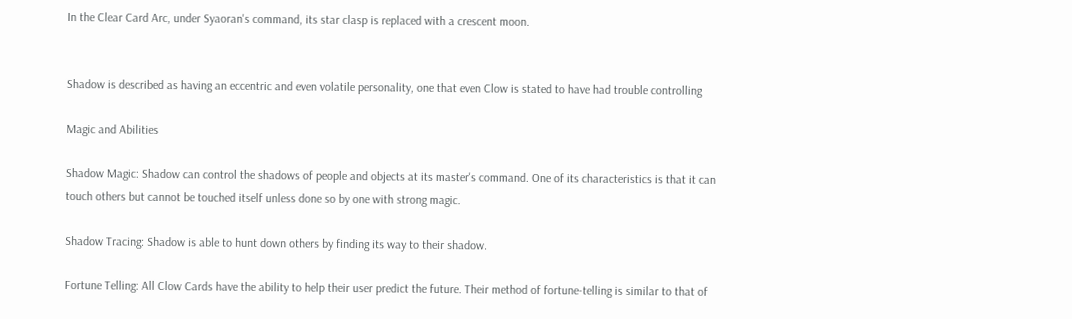In the Clear Card Arc, under Syaoran's command, its star clasp is replaced with a crescent moon.


Shadow is described as having an eccentric and even volatile personality, one that even Clow is stated to have had trouble controlling

Magic and Abilities

Shadow Magic: Shadow can control the shadows of people and objects at its master's command. One of its characteristics is that it can touch others but cannot be touched itself unless done so by one with strong magic.

Shadow Tracing: Shadow is able to hunt down others by finding its way to their shadow.

Fortune Telling: All Clow Cards have the ability to help their user predict the future. Their method of fortune-telling is similar to that of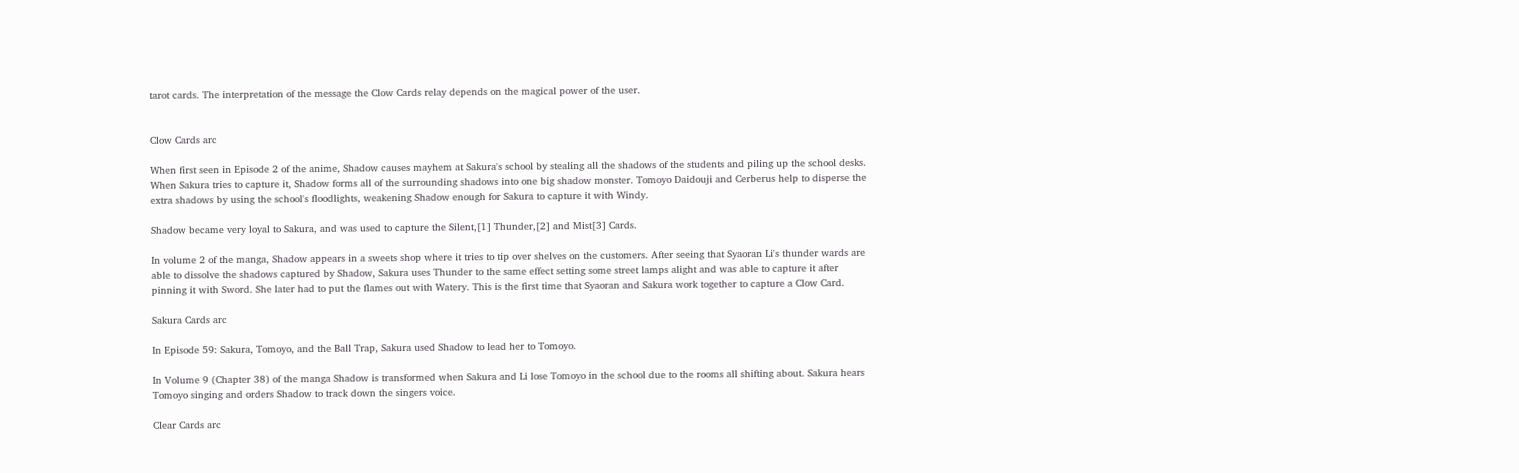tarot cards. The interpretation of the message the Clow Cards relay depends on the magical power of the user.


Clow Cards arc

When first seen in Episode 2 of the anime, Shadow causes mayhem at Sakura's school by stealing all the shadows of the students and piling up the school desks. When Sakura tries to capture it, Shadow forms all of the surrounding shadows into one big shadow monster. Tomoyo Daidouji and Cerberus help to disperse the extra shadows by using the school's floodlights, weakening Shadow enough for Sakura to capture it with Windy.

Shadow became very loyal to Sakura, and was used to capture the Silent,[1] Thunder,[2] and Mist[3] Cards.

In volume 2 of the manga, Shadow appears in a sweets shop where it tries to tip over shelves on the customers. After seeing that Syaoran Li's thunder wards are able to dissolve the shadows captured by Shadow, Sakura uses Thunder to the same effect setting some street lamps alight and was able to capture it after pinning it with Sword. She later had to put the flames out with Watery. This is the first time that Syaoran and Sakura work together to capture a Clow Card.

Sakura Cards arc

In Episode 59: Sakura, Tomoyo, and the Ball Trap, Sakura used Shadow to lead her to Tomoyo.

In Volume 9 (Chapter 38) of the manga Shadow is transformed when Sakura and Li lose Tomoyo in the school due to the rooms all shifting about. Sakura hears Tomoyo singing and orders Shadow to track down the singers voice.

Clear Cards arc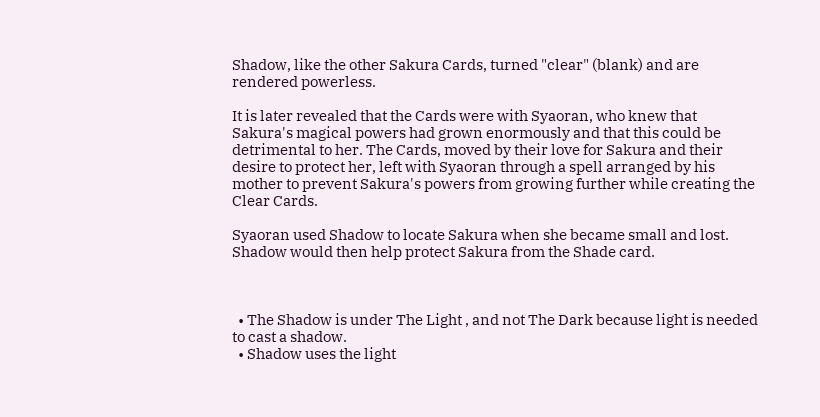Shadow, like the other Sakura Cards, turned "clear" (blank) and are rendered powerless.

It is later revealed that the Cards were with Syaoran, who knew that Sakura's magical powers had grown enormously and that this could be detrimental to her. The Cards, moved by their love for Sakura and their desire to protect her, left with Syaoran through a spell arranged by his mother to prevent Sakura's powers from growing further while creating the Clear Cards.

Syaoran used Shadow to locate Sakura when she became small and lost. Shadow would then help protect Sakura from the Shade card.



  • The Shadow is under The Light , and not The Dark because light is needed to cast a shadow.
  • Shadow uses the light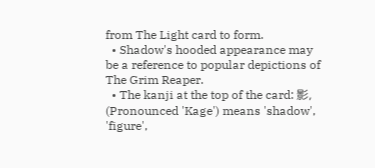from The Light card to form.
  • Shadow's hooded appearance may be a reference to popular depictions of The Grim Reaper.
  • The kanji at the top of the card: 影, (Pronounced 'Kage') means 'shadow', 'figure',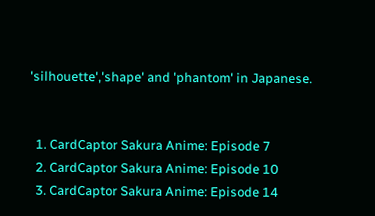'silhouette','shape' and 'phantom' in Japanese.


  1. CardCaptor Sakura Anime: Episode 7
  2. CardCaptor Sakura Anime: Episode 10
  3. CardCaptor Sakura Anime: Episode 14